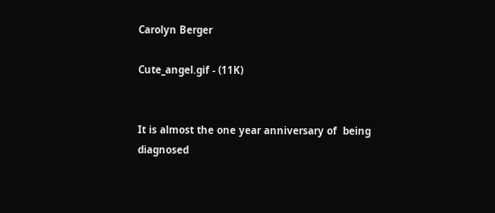Carolyn Berger

Cute_angel.gif - (11K)


It is almost the one year anniversary of  being
diagnosed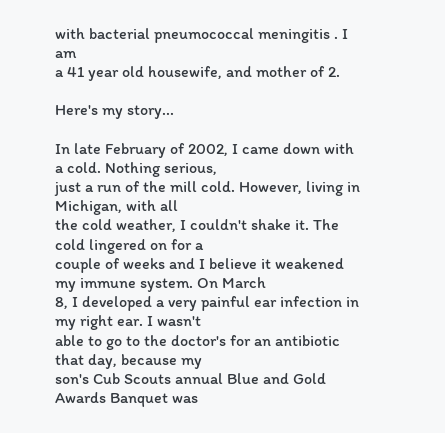with bacterial pneumococcal meningitis . I am
a 41 year old housewife, and mother of 2.

Here's my story...

In late February of 2002, I came down with a cold. Nothing serious,
just a run of the mill cold. However, living in Michigan, with all
the cold weather, I couldn't shake it. The cold lingered on for a
couple of weeks and I believe it weakened my immune system. On March
8, I developed a very painful ear infection in my right ear. I wasn't
able to go to the doctor's for an antibiotic that day, because my
son's Cub Scouts annual Blue and Gold Awards Banquet was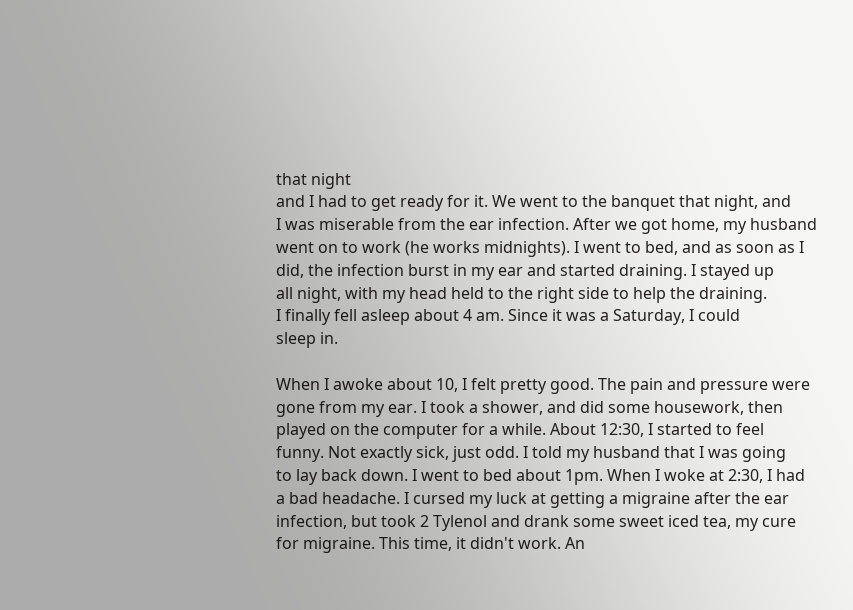that night
and I had to get ready for it. We went to the banquet that night, and
I was miserable from the ear infection. After we got home, my husband
went on to work (he works midnights). I went to bed, and as soon as I
did, the infection burst in my ear and started draining. I stayed up
all night, with my head held to the right side to help the draining.
I finally fell asleep about 4 am. Since it was a Saturday, I could
sleep in.

When I awoke about 10, I felt pretty good. The pain and pressure were
gone from my ear. I took a shower, and did some housework, then
played on the computer for a while. About 12:30, I started to feel
funny. Not exactly sick, just odd. I told my husband that I was going
to lay back down. I went to bed about 1pm. When I woke at 2:30, I had
a bad headache. I cursed my luck at getting a migraine after the ear
infection, but took 2 Tylenol and drank some sweet iced tea, my cure
for migraine. This time, it didn't work. An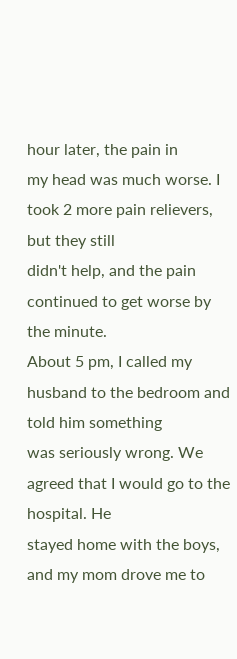hour later, the pain in
my head was much worse. I took 2 more pain relievers, but they still
didn't help, and the pain continued to get worse by the minute.
About 5 pm, I called my husband to the bedroom and told him something
was seriously wrong. We agreed that I would go to the hospital. He
stayed home with the boys, and my mom drove me to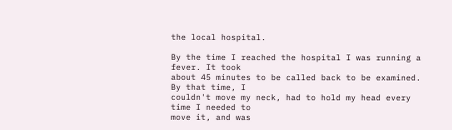the local hospital.

By the time I reached the hospital I was running a fever. It took
about 45 minutes to be called back to be examined. By that time, I
couldn't move my neck, had to hold my head every time I needed to
move it, and was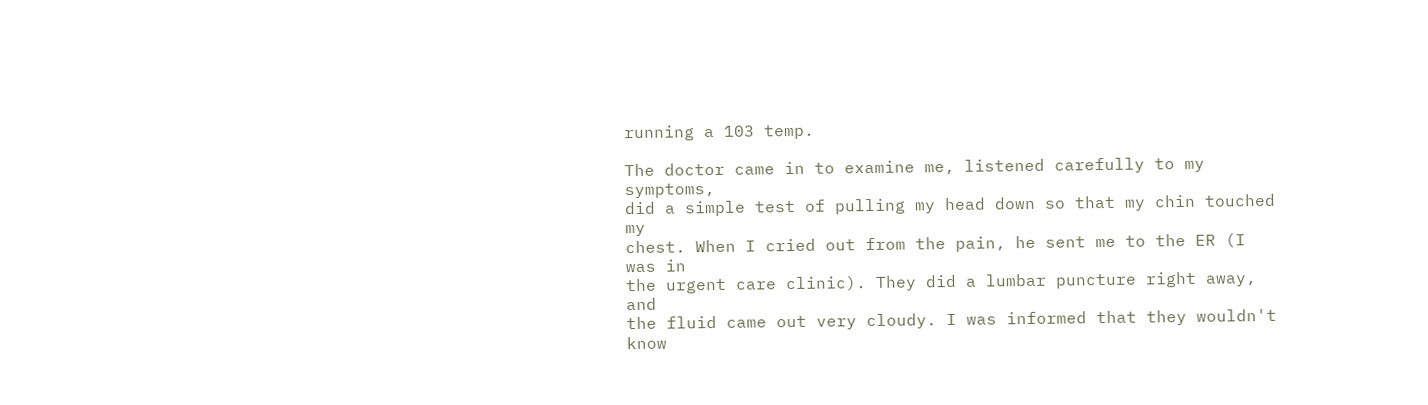running a 103 temp.

The doctor came in to examine me, listened carefully to my symptoms,
did a simple test of pulling my head down so that my chin touched my
chest. When I cried out from the pain, he sent me to the ER (I was in
the urgent care clinic). They did a lumbar puncture right away, and
the fluid came out very cloudy. I was informed that they wouldn't
know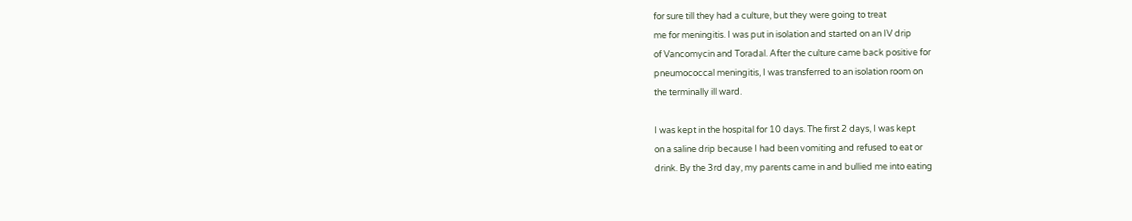for sure till they had a culture, but they were going to treat
me for meningitis. I was put in isolation and started on an IV drip
of Vancomycin and Toradal. After the culture came back positive for
pneumococcal meningitis, I was transferred to an isolation room on
the terminally ill ward.

I was kept in the hospital for 10 days. The first 2 days, I was kept
on a saline drip because I had been vomiting and refused to eat or
drink. By the 3rd day, my parents came in and bullied me into eating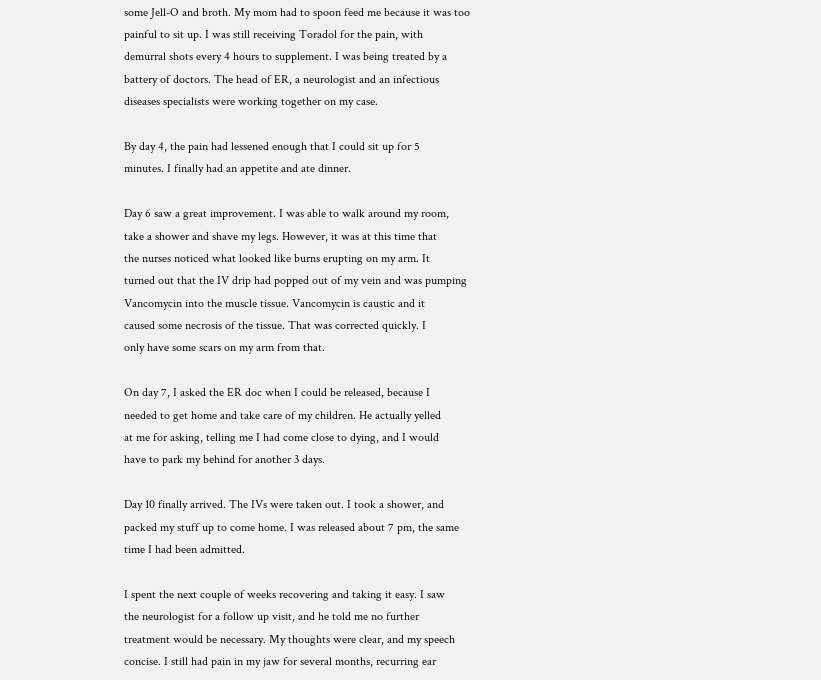some Jell-O and broth. My mom had to spoon feed me because it was too
painful to sit up. I was still receiving Toradol for the pain, with
demurral shots every 4 hours to supplement. I was being treated by a
battery of doctors. The head of ER, a neurologist and an infectious
diseases specialists were working together on my case.

By day 4, the pain had lessened enough that I could sit up for 5
minutes. I finally had an appetite and ate dinner.

Day 6 saw a great improvement. I was able to walk around my room,
take a shower and shave my legs. However, it was at this time that
the nurses noticed what looked like burns erupting on my arm. It
turned out that the IV drip had popped out of my vein and was pumping
Vancomycin into the muscle tissue. Vancomycin is caustic and it
caused some necrosis of the tissue. That was corrected quickly. I
only have some scars on my arm from that.

On day 7, I asked the ER doc when I could be released, because I
needed to get home and take care of my children. He actually yelled
at me for asking, telling me I had come close to dying, and I would
have to park my behind for another 3 days.

Day 10 finally arrived. The IVs were taken out. I took a shower, and
packed my stuff up to come home. I was released about 7 pm, the same
time I had been admitted.

I spent the next couple of weeks recovering and taking it easy. I saw
the neurologist for a follow up visit, and he told me no further
treatment would be necessary. My thoughts were clear, and my speech
concise. I still had pain in my jaw for several months, recurring ear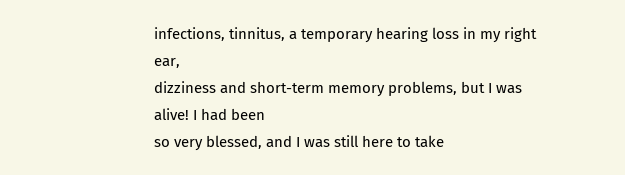infections, tinnitus, a temporary hearing loss in my right ear,
dizziness and short-term memory problems, but I was alive! I had been
so very blessed, and I was still here to take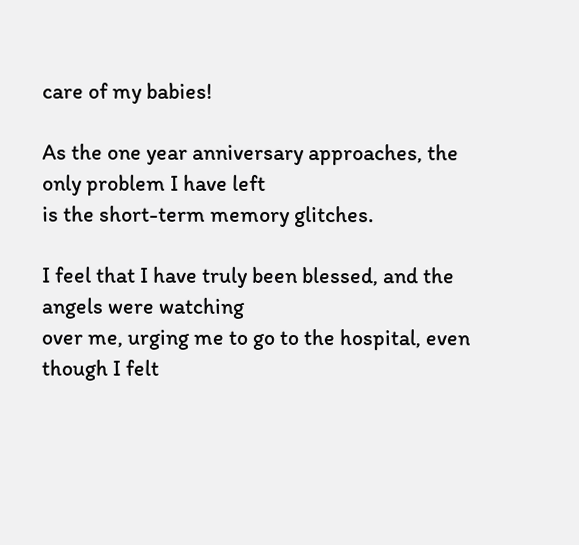care of my babies!

As the one year anniversary approaches, the only problem I have left
is the short-term memory glitches.

I feel that I have truly been blessed, and the angels were watching
over me, urging me to go to the hospital, even though I felt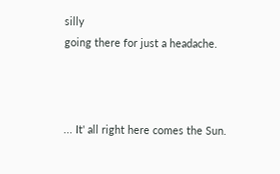silly
going there for just a headache.



... It' all right here comes the Sun.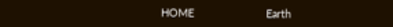HOME                        Earth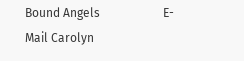Bound Angels                     E-Mail Carolyn